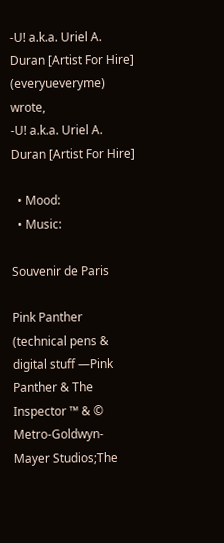-U! a.k.a. Uriel A. Duran [Artist For Hire] (everyueveryme) wrote,
-U! a.k.a. Uriel A. Duran [Artist For Hire]

  • Mood:
  • Music:

Souvenir de Paris

Pink Panther
(technical pens & digital stuff —Pink Panther & The Inspector ™ & © Metro-Goldwyn-Mayer Studios;The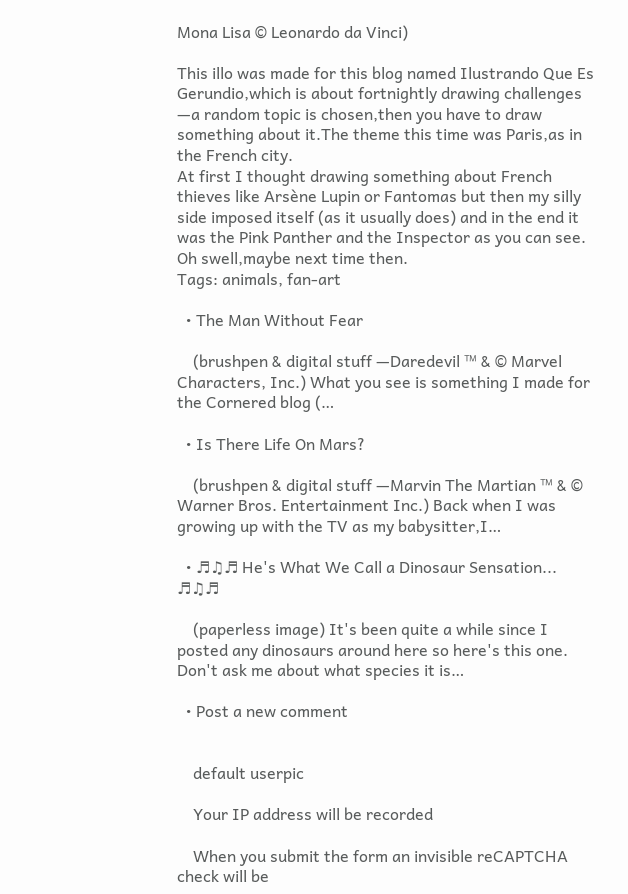Mona Lisa © Leonardo da Vinci)

This illo was made for this blog named Ilustrando Que Es Gerundio,which is about fortnightly drawing challenges —a random topic is chosen,then you have to draw something about it.The theme this time was Paris,as in the French city.
At first I thought drawing something about French thieves like Arsène Lupin or Fantomas but then my silly side imposed itself (as it usually does) and in the end it was the Pink Panther and the Inspector as you can see.
Oh swell,maybe next time then.
Tags: animals, fan-art

  • The Man Without Fear

    (brushpen & digital stuff —Daredevil ™ & © Marvel Characters, Inc.) What you see is something I made for the Cornered blog (…

  • Is There Life On Mars?

    (brushpen & digital stuff —Marvin The Martian ™ & © Warner Bros. Entertainment Inc.) Back when I was growing up with the TV as my babysitter,I…

  • ♬♫♬ He's What We Call a Dinosaur Sensation... ♬♫♬

    (paperless image) It's been quite a while since I posted any dinosaurs around here so here's this one. Don't ask me about what species it is…

  • Post a new comment


    default userpic

    Your IP address will be recorded

    When you submit the form an invisible reCAPTCHA check will be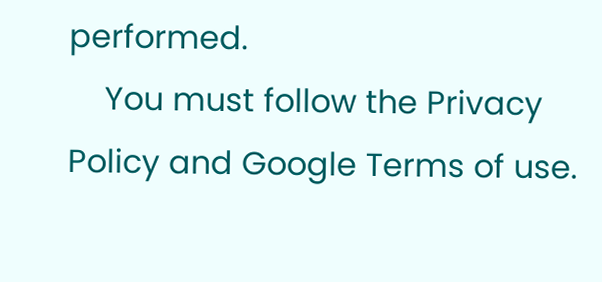performed.
    You must follow the Privacy Policy and Google Terms of use.